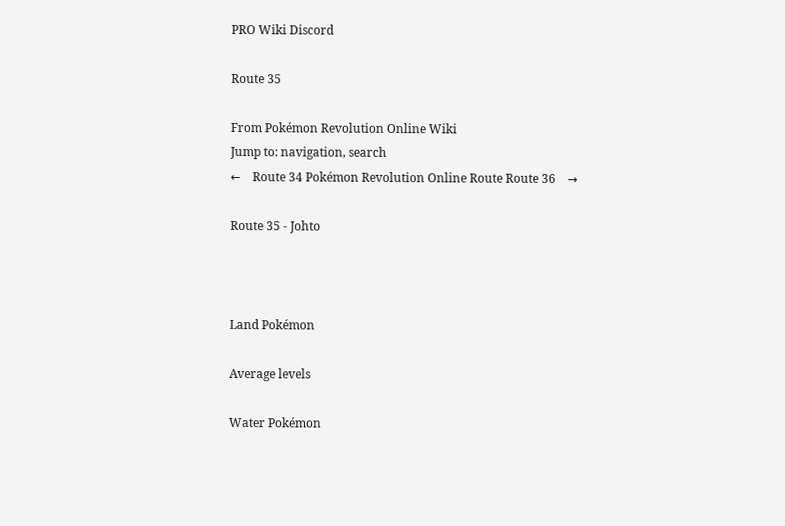PRO Wiki Discord

Route 35

From Pokémon Revolution Online Wiki
Jump to: navigation, search
←    Route 34 Pokémon Revolution Online Route Route 36    →

Route 35 - Johto



Land Pokémon

Average levels

Water Pokémon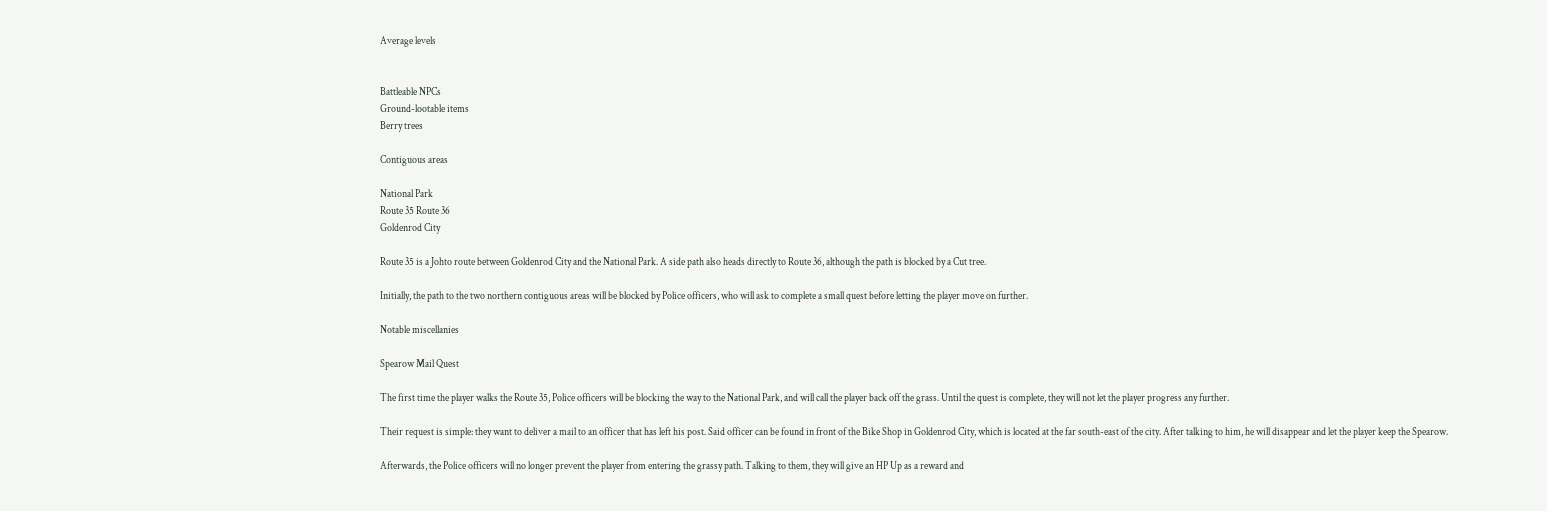Average levels


Battleable NPCs
Ground-lootable items
Berry trees

Contiguous areas

National Park
Route 35 Route 36
Goldenrod City

Route 35 is a Johto route between Goldenrod City and the National Park. A side path also heads directly to Route 36, although the path is blocked by a Cut tree.

Initially, the path to the two northern contiguous areas will be blocked by Police officers, who will ask to complete a small quest before letting the player move on further.

Notable miscellanies

Spearow Mail Quest

The first time the player walks the Route 35, Police officers will be blocking the way to the National Park, and will call the player back off the grass. Until the quest is complete, they will not let the player progress any further.

Their request is simple: they want to deliver a mail to an officer that has left his post. Said officer can be found in front of the Bike Shop in Goldenrod City, which is located at the far south-east of the city. After talking to him, he will disappear and let the player keep the Spearow.

Afterwards, the Police officers will no longer prevent the player from entering the grassy path. Talking to them, they will give an HP Up as a reward and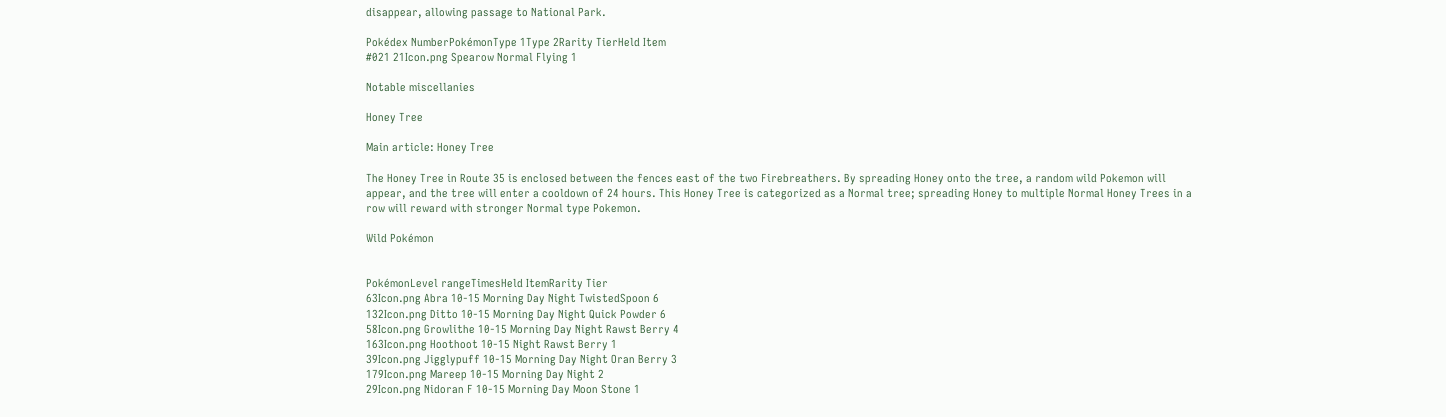disappear, allowing passage to National Park.

Pokédex NumberPokémonType 1Type 2Rarity TierHeld Item
#021 21Icon.png Spearow Normal Flying 1

Notable miscellanies

Honey Tree

Main article: Honey Tree

The Honey Tree in Route 35 is enclosed between the fences east of the two Firebreathers. By spreading Honey onto the tree, a random wild Pokemon will appear, and the tree will enter a cooldown of 24 hours. This Honey Tree is categorized as a Normal tree; spreading Honey to multiple Normal Honey Trees in a row will reward with stronger Normal type Pokemon.

Wild Pokémon


PokémonLevel rangeTimesHeld ItemRarity Tier
63Icon.png Abra 10-15 Morning Day Night TwistedSpoon 6
132Icon.png Ditto 10-15 Morning Day Night Quick Powder 6
58Icon.png Growlithe 10-15 Morning Day Night Rawst Berry 4
163Icon.png Hoothoot 10-15 Night Rawst Berry 1
39Icon.png Jigglypuff 10-15 Morning Day Night Oran Berry 3
179Icon.png Mareep 10-15 Morning Day Night 2
29Icon.png Nidoran F 10-15 Morning Day Moon Stone 1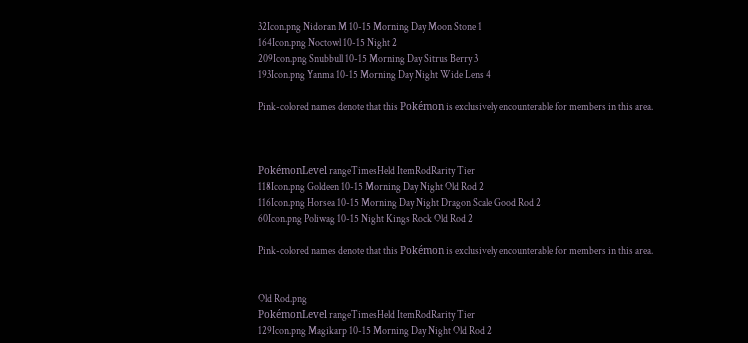32Icon.png Nidoran M 10-15 Morning Day Moon Stone 1
164Icon.png Noctowl 10-15 Night 2
209Icon.png Snubbull 10-15 Morning Day Sitrus Berry 3
193Icon.png Yanma 10-15 Morning Day Night Wide Lens 4

Pink-colored names denote that this Pokémon is exclusively encounterable for members in this area.



PokémonLevel rangeTimesHeld ItemRodRarity Tier
118Icon.png Goldeen 10-15 Morning Day Night Old Rod 2
116Icon.png Horsea 10-15 Morning Day Night Dragon Scale Good Rod 2
60Icon.png Poliwag 10-15 Night Kings Rock Old Rod 2

Pink-colored names denote that this Pokémon is exclusively encounterable for members in this area.


Old Rod.png
PokémonLevel rangeTimesHeld ItemRodRarity Tier
129Icon.png Magikarp 10-15 Morning Day Night Old Rod 2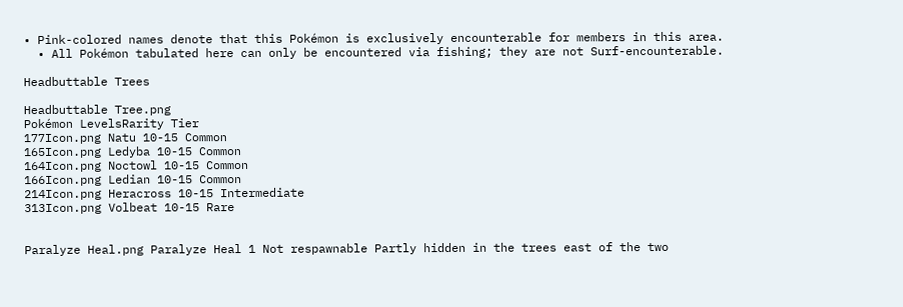• Pink-colored names denote that this Pokémon is exclusively encounterable for members in this area.
  • All Pokémon tabulated here can only be encountered via fishing; they are not Surf-encounterable.

Headbuttable Trees

Headbuttable Tree.png
Pokémon LevelsRarity Tier
177Icon.png Natu 10-15 Common
165Icon.png Ledyba 10-15 Common
164Icon.png Noctowl 10-15 Common
166Icon.png Ledian 10-15 Common
214Icon.png Heracross 10-15 Intermediate
313Icon.png Volbeat 10-15 Rare


Paralyze Heal.png Paralyze Heal 1 Not respawnable Partly hidden in the trees east of the two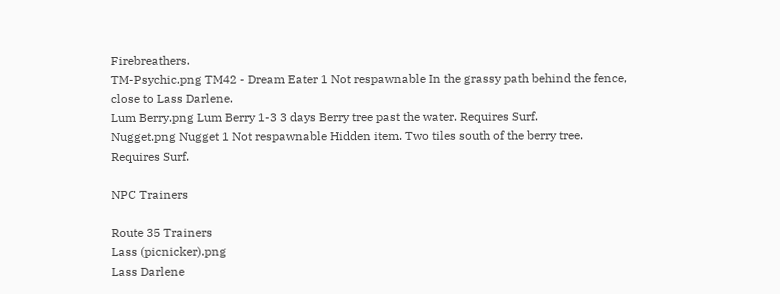Firebreathers.
TM-Psychic.png TM42 - Dream Eater 1 Not respawnable In the grassy path behind the fence, close to Lass Darlene.
Lum Berry.png Lum Berry 1-3 3 days Berry tree past the water. Requires Surf.
Nugget.png Nugget 1 Not respawnable Hidden item. Two tiles south of the berry tree. Requires Surf.

NPC Trainers

Route 35 Trainers
Lass (picnicker).png
Lass Darlene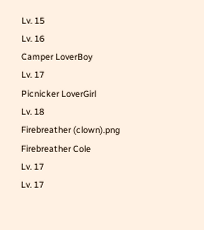Lv. 15
Lv. 16
Camper LoverBoy
Lv. 17
Picnicker LoverGirl
Lv. 18
Firebreather (clown).png
Firebreather Cole
Lv. 17
Lv. 17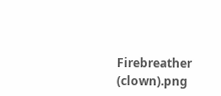Firebreather (clown).png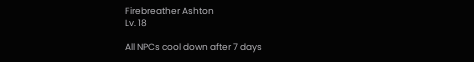Firebreather Ashton
Lv. 18

All NPCs cool down after 7 days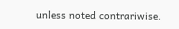unless noted contrariwise.